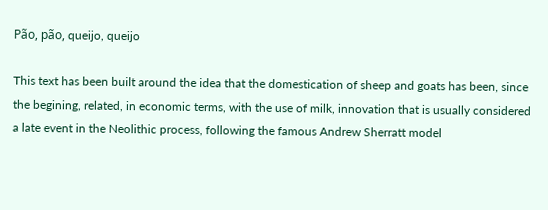Pão, pão, queijo, queijo

This text has been built around the idea that the domestication of sheep and goats has been, since the begining, related, in economic terms, with the use of milk, innovation that is usually considered a late event in the Neolithic process, following the famous Andrew Sherratt model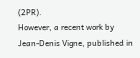(2PR).
However, a recent work by Jean-Denis Vigne, published in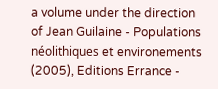a volume under the direction of Jean Guilaine - Populations néolithiques et environements (2005), Editions Errance -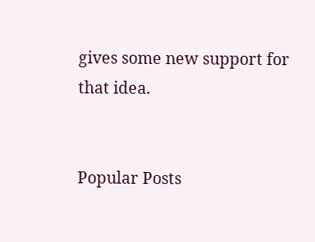gives some new support for that idea.


Popular Posts